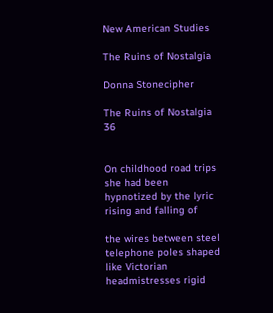New American Studies

The Ruins of Nostalgia

Donna Stonecipher

The Ruins of Nostalgia 36


On childhood road trips she had been hypnotized by the lyric rising and falling of

the wires between steel telephone poles shaped like Victorian headmistresses rigid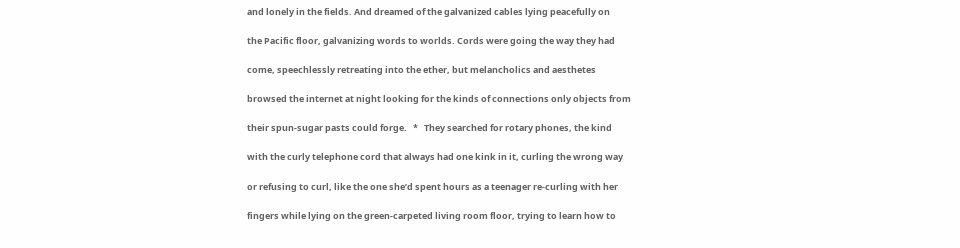and lonely in the fields. And dreamed of the galvanized cables lying peacefully on

the Pacific floor, galvanizing words to worlds. Cords were going the way they had

come, speechlessly retreating into the ether, but melancholics and aesthetes

browsed the internet at night looking for the kinds of connections only objects from

their spun-sugar pasts could forge.   *   They searched for rotary phones, the kind

with the curly telephone cord that always had one kink in it, curling the wrong way

or refusing to curl, like the one she’d spent hours as a teenager re-curling with her

fingers while lying on the green-carpeted living room floor, trying to learn how to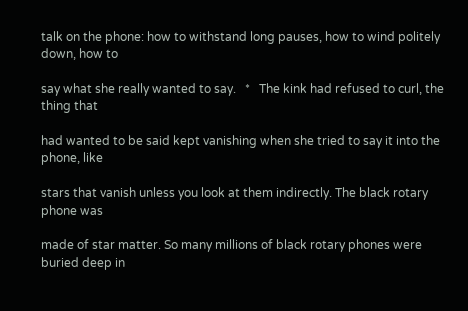talk on the phone: how to withstand long pauses, how to wind politely down, how to

say what she really wanted to say.   *   The kink had refused to curl, the thing that

had wanted to be said kept vanishing when she tried to say it into the phone, like

stars that vanish unless you look at them indirectly. The black rotary phone was

made of star matter. So many millions of black rotary phones were buried deep in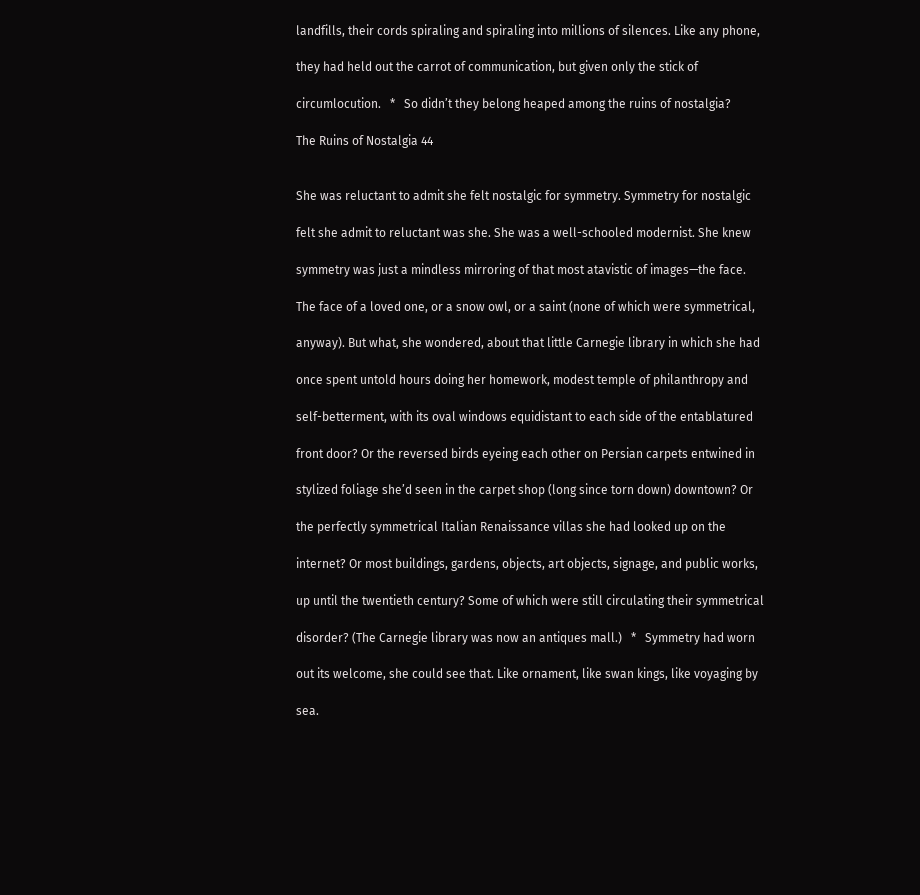landfills, their cords spiraling and spiraling into millions of silences. Like any phone,

they had held out the carrot of communication, but given only the stick of

circumlocution.   *   So didn’t they belong heaped among the ruins of nostalgia?

The Ruins of Nostalgia 44


She was reluctant to admit she felt nostalgic for symmetry. Symmetry for nostalgic

felt she admit to reluctant was she. She was a well-schooled modernist. She knew

symmetry was just a mindless mirroring of that most atavistic of images—the face.

The face of a loved one, or a snow owl, or a saint (none of which were symmetrical,

anyway). But what, she wondered, about that little Carnegie library in which she had

once spent untold hours doing her homework, modest temple of philanthropy and

self-betterment, with its oval windows equidistant to each side of the entablatured

front door? Or the reversed birds eyeing each other on Persian carpets entwined in

stylized foliage she’d seen in the carpet shop (long since torn down) downtown? Or

the perfectly symmetrical Italian Renaissance villas she had looked up on the

internet? Or most buildings, gardens, objects, art objects, signage, and public works,

up until the twentieth century? Some of which were still circulating their symmetrical

disorder? (The Carnegie library was now an antiques mall.)   *   Symmetry had worn

out its welcome, she could see that. Like ornament, like swan kings, like voyaging by

sea.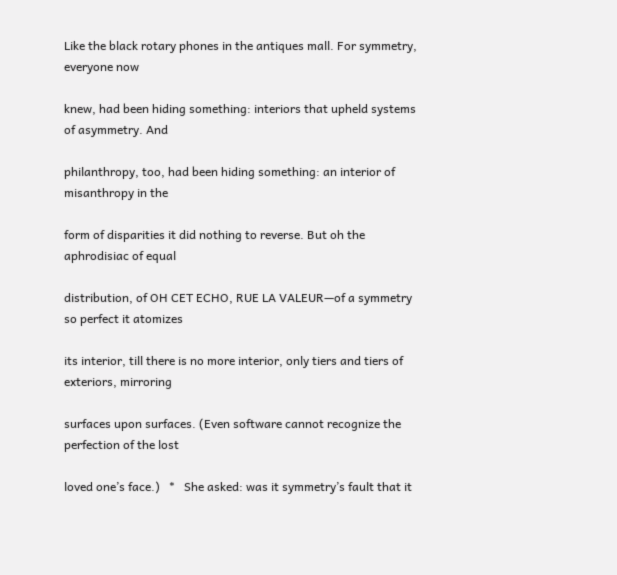Like the black rotary phones in the antiques mall. For symmetry, everyone now

knew, had been hiding something: interiors that upheld systems of asymmetry. And

philanthropy, too, had been hiding something: an interior of misanthropy in the

form of disparities it did nothing to reverse. But oh the aphrodisiac of equal

distribution, of OH CET ECHO, RUE LA VALEUR—of a symmetry so perfect it atomizes

its interior, till there is no more interior, only tiers and tiers of exteriors, mirroring

surfaces upon surfaces. (Even software cannot recognize the perfection of the lost

loved one’s face.)   *   She asked: was it symmetry’s fault that it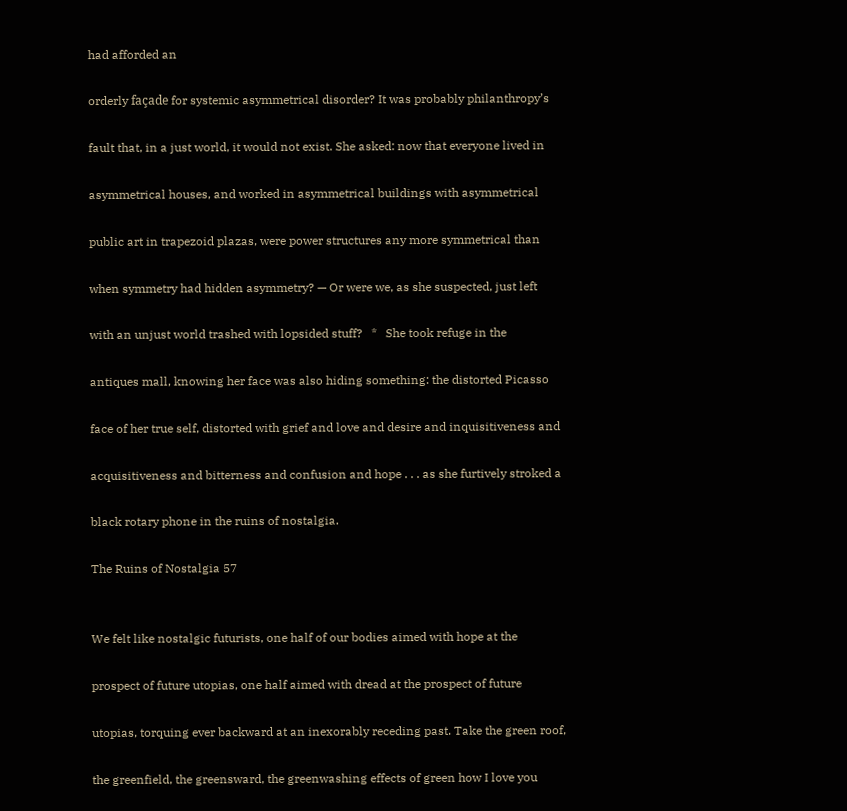had afforded an

orderly façade for systemic asymmetrical disorder? It was probably philanthropy’s

fault that, in a just world, it would not exist. She asked: now that everyone lived in

asymmetrical houses, and worked in asymmetrical buildings with asymmetrical

public art in trapezoid plazas, were power structures any more symmetrical than

when symmetry had hidden asymmetry? — Or were we, as she suspected, just left

with an unjust world trashed with lopsided stuff?   *   She took refuge in the

antiques mall, knowing her face was also hiding something: the distorted Picasso

face of her true self, distorted with grief and love and desire and inquisitiveness and

acquisitiveness and bitterness and confusion and hope . . . as she furtively stroked a

black rotary phone in the ruins of nostalgia.

The Ruins of Nostalgia 57


We felt like nostalgic futurists, one half of our bodies aimed with hope at the

prospect of future utopias, one half aimed with dread at the prospect of future

utopias, torquing ever backward at an inexorably receding past. Take the green roof,

the greenfield, the greensward, the greenwashing effects of green how I love you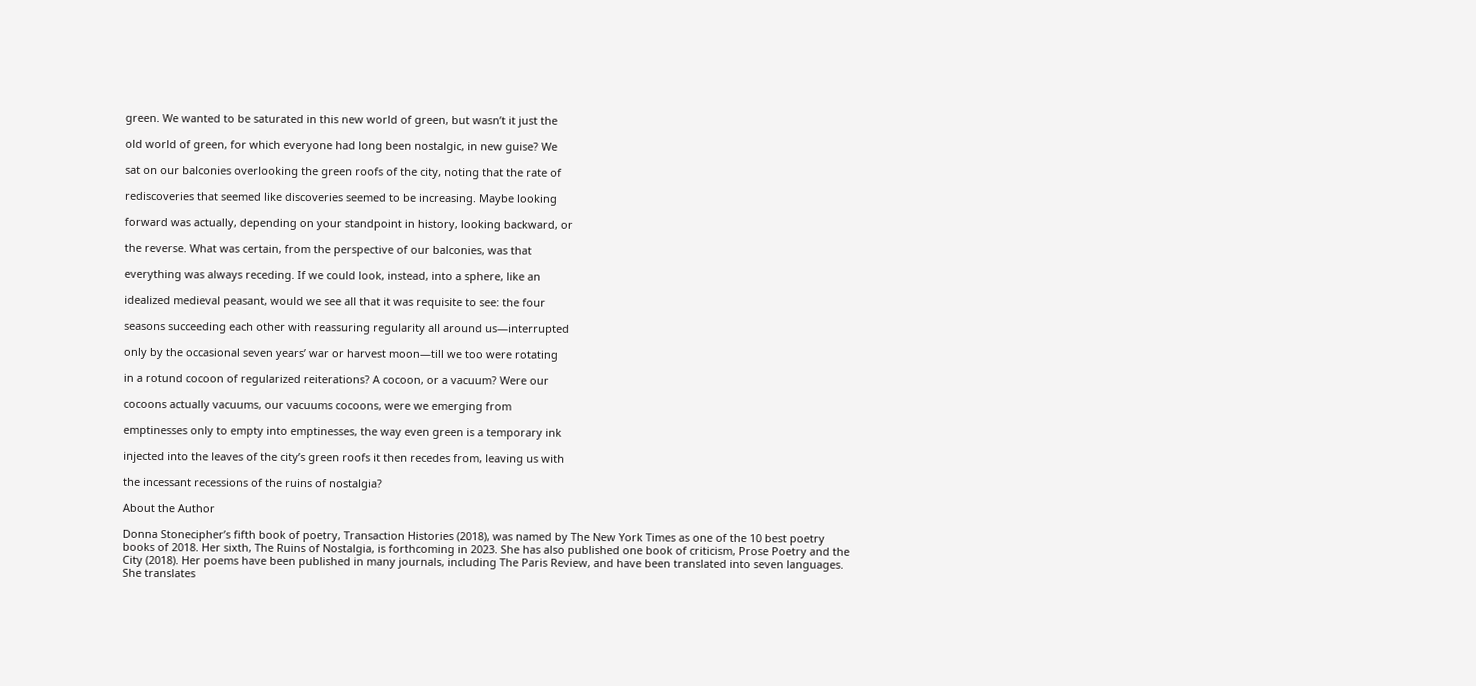green. We wanted to be saturated in this new world of green, but wasn’t it just the

old world of green, for which everyone had long been nostalgic, in new guise? We

sat on our balconies overlooking the green roofs of the city, noting that the rate of

rediscoveries that seemed like discoveries seemed to be increasing. Maybe looking

forward was actually, depending on your standpoint in history, looking backward, or

the reverse. What was certain, from the perspective of our balconies, was that

everything was always receding. If we could look, instead, into a sphere, like an

idealized medieval peasant, would we see all that it was requisite to see: the four

seasons succeeding each other with reassuring regularity all around us—interrupted

only by the occasional seven years’ war or harvest moon—till we too were rotating

in a rotund cocoon of regularized reiterations? A cocoon, or a vacuum? Were our

cocoons actually vacuums, our vacuums cocoons, were we emerging from

emptinesses only to empty into emptinesses, the way even green is a temporary ink

injected into the leaves of the city’s green roofs it then recedes from, leaving us with

the incessant recessions of the ruins of nostalgia?

About the Author

Donna Stonecipher’s fifth book of poetry, Transaction Histories (2018), was named by The New York Times as one of the 10 best poetry books of 2018. Her sixth, The Ruins of Nostalgia, is forthcoming in 2023. She has also published one book of criticism, Prose Poetry and the City (2018). Her poems have been published in many journals, including The Paris Review, and have been translated into seven languages. She translates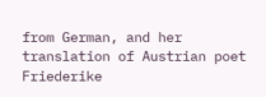from German, and her translation of Austrian poet Friederike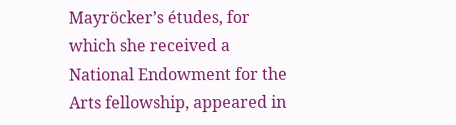Mayröcker’s études, for which she received a National Endowment for the Arts fellowship, appeared in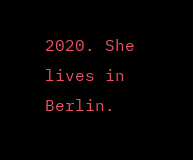2020. She lives in Berlin.